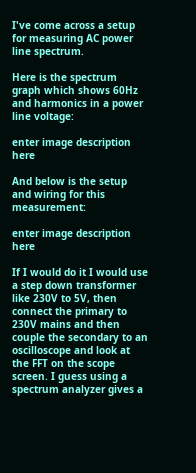I've come across a setup for measuring AC power line spectrum.

Here is the spectrum graph which shows 60Hz and harmonics in a power line voltage:

enter image description here

And below is the setup and wiring for this measurement:

enter image description here

If I would do it I would use a step down transformer like 230V to 5V, then connect the primary to 230V mains and then couple the secondary to an oscilloscope and look at the FFT on the scope screen. I guess using a spectrum analyzer gives a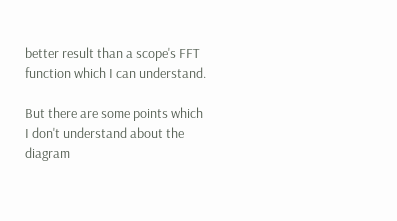better result than a scope's FFT function which I can understand.

But there are some points which I don't understand about the diagram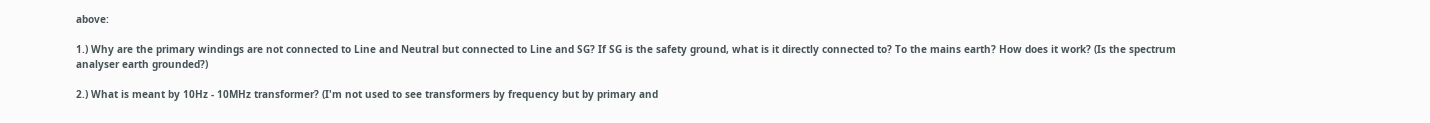above:

1.) Why are the primary windings are not connected to Line and Neutral but connected to Line and SG? If SG is the safety ground, what is it directly connected to? To the mains earth? How does it work? (Is the spectrum analyser earth grounded?)

2.) What is meant by 10Hz - 10MHz transformer? (I'm not used to see transformers by frequency but by primary and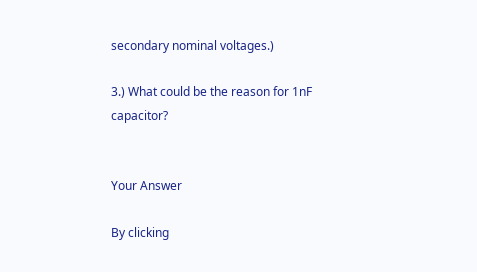secondary nominal voltages.)

3.) What could be the reason for 1nF capacitor?


Your Answer

By clicking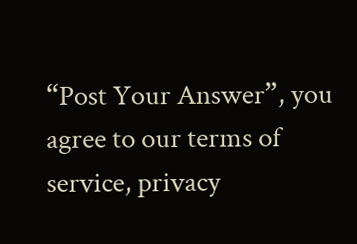“Post Your Answer”, you agree to our terms of service, privacy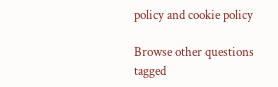policy and cookie policy

Browse other questions tagged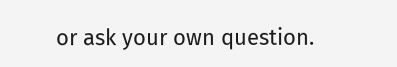or ask your own question.